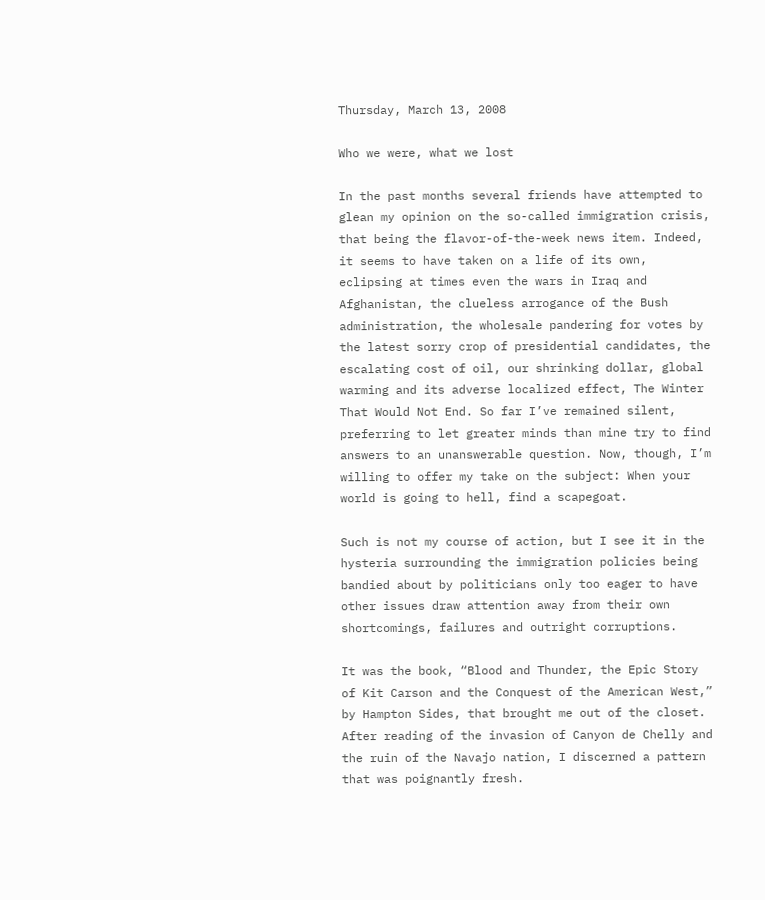Thursday, March 13, 2008

Who we were, what we lost

In the past months several friends have attempted to glean my opinion on the so-called immigration crisis, that being the flavor-of-the-week news item. Indeed, it seems to have taken on a life of its own, eclipsing at times even the wars in Iraq and Afghanistan, the clueless arrogance of the Bush administration, the wholesale pandering for votes by the latest sorry crop of presidential candidates, the escalating cost of oil, our shrinking dollar, global warming and its adverse localized effect, The Winter That Would Not End. So far I’ve remained silent, preferring to let greater minds than mine try to find answers to an unanswerable question. Now, though, I’m willing to offer my take on the subject: When your world is going to hell, find a scapegoat.

Such is not my course of action, but I see it in the hysteria surrounding the immigration policies being bandied about by politicians only too eager to have other issues draw attention away from their own shortcomings, failures and outright corruptions.

It was the book, “Blood and Thunder, the Epic Story of Kit Carson and the Conquest of the American West,” by Hampton Sides, that brought me out of the closet. After reading of the invasion of Canyon de Chelly and the ruin of the Navajo nation, I discerned a pattern that was poignantly fresh.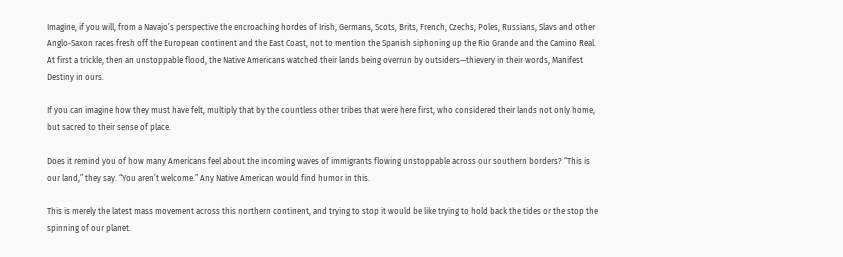Imagine, if you will, from a Navajo’s perspective the encroaching hordes of Irish, Germans, Scots, Brits, French, Czechs, Poles, Russians, Slavs and other Anglo-Saxon races fresh off the European continent and the East Coast, not to mention the Spanish siphoning up the Rio Grande and the Camino Real. At first a trickle, then an unstoppable flood, the Native Americans watched their lands being overrun by outsiders—thievery in their words, Manifest Destiny in ours.

If you can imagine how they must have felt, multiply that by the countless other tribes that were here first, who considered their lands not only home, but sacred to their sense of place.

Does it remind you of how many Americans feel about the incoming waves of immigrants flowing unstoppable across our southern borders? “This is our land,” they say. “You aren’t welcome.” Any Native American would find humor in this.

This is merely the latest mass movement across this northern continent, and trying to stop it would be like trying to hold back the tides or the stop the spinning of our planet.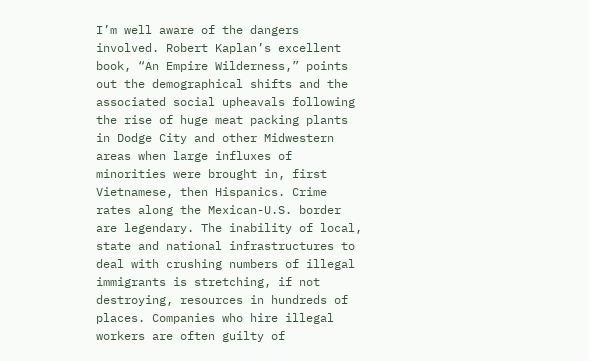I’m well aware of the dangers involved. Robert Kaplan’s excellent book, “An Empire Wilderness,” points out the demographical shifts and the associated social upheavals following the rise of huge meat packing plants in Dodge City and other Midwestern areas when large influxes of minorities were brought in, first Vietnamese, then Hispanics. Crime rates along the Mexican-U.S. border are legendary. The inability of local, state and national infrastructures to deal with crushing numbers of illegal immigrants is stretching, if not destroying, resources in hundreds of places. Companies who hire illegal workers are often guilty of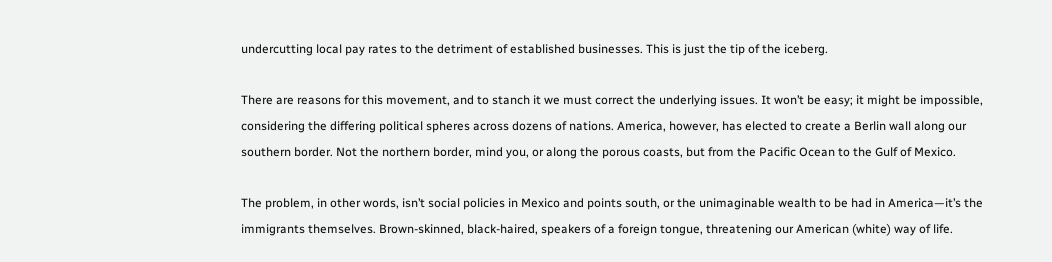undercutting local pay rates to the detriment of established businesses. This is just the tip of the iceberg.

There are reasons for this movement, and to stanch it we must correct the underlying issues. It won’t be easy; it might be impossible, considering the differing political spheres across dozens of nations. America, however, has elected to create a Berlin wall along our southern border. Not the northern border, mind you, or along the porous coasts, but from the Pacific Ocean to the Gulf of Mexico.

The problem, in other words, isn’t social policies in Mexico and points south, or the unimaginable wealth to be had in America—it’s the immigrants themselves. Brown-skinned, black-haired, speakers of a foreign tongue, threatening our American (white) way of life.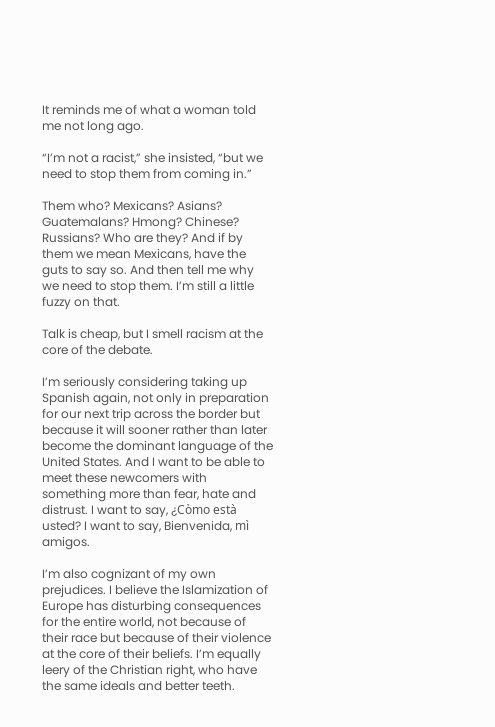It reminds me of what a woman told me not long ago.

“I’m not a racist,” she insisted, “but we need to stop them from coming in.”

Them who? Mexicans? Asians? Guatemalans? Hmong? Chinese? Russians? Who are they? And if by them we mean Mexicans, have the guts to say so. And then tell me why we need to stop them. I’m still a little fuzzy on that.

Talk is cheap, but I smell racism at the core of the debate.

I’m seriously considering taking up Spanish again, not only in preparation for our next trip across the border but because it will sooner rather than later become the dominant language of the United States. And I want to be able to meet these newcomers with something more than fear, hate and distrust. I want to say, ¿Còmo està usted? I want to say, Bienvenida, mì amigos.

I’m also cognizant of my own prejudices. I believe the Islamization of Europe has disturbing consequences for the entire world, not because of their race but because of their violence at the core of their beliefs. I’m equally leery of the Christian right, who have the same ideals and better teeth.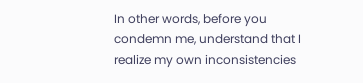In other words, before you condemn me, understand that I realize my own inconsistencies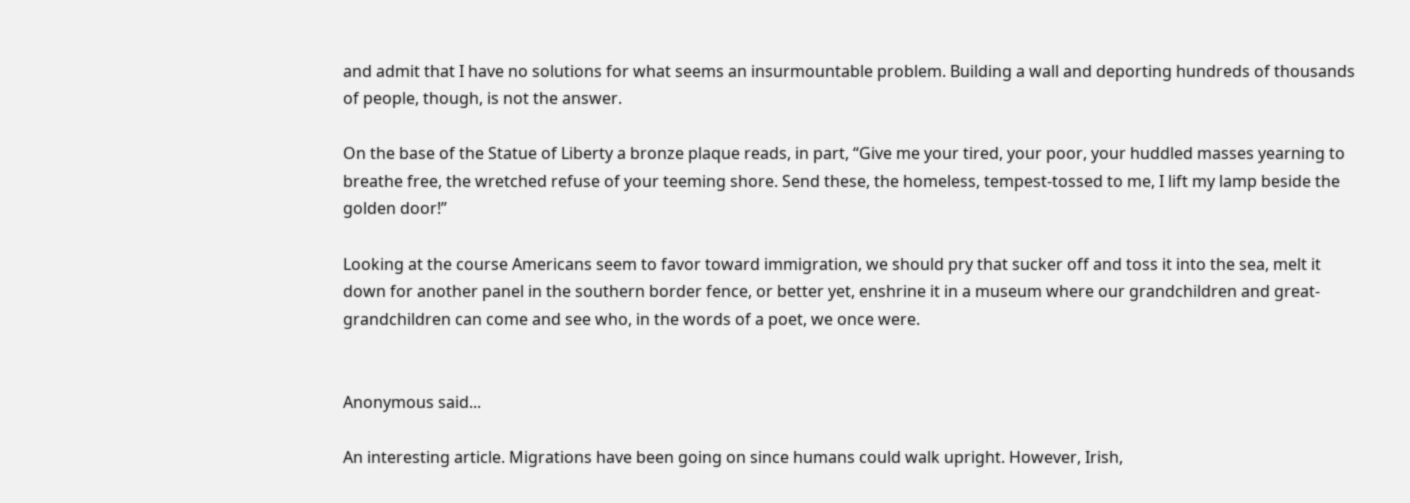and admit that I have no solutions for what seems an insurmountable problem. Building a wall and deporting hundreds of thousands of people, though, is not the answer.

On the base of the Statue of Liberty a bronze plaque reads, in part, “Give me your tired, your poor, your huddled masses yearning to breathe free, the wretched refuse of your teeming shore. Send these, the homeless, tempest-tossed to me, I lift my lamp beside the golden door!”

Looking at the course Americans seem to favor toward immigration, we should pry that sucker off and toss it into the sea, melt it down for another panel in the southern border fence, or better yet, enshrine it in a museum where our grandchildren and great-grandchildren can come and see who, in the words of a poet, we once were.


Anonymous said...

An interesting article. Migrations have been going on since humans could walk upright. However, Irish,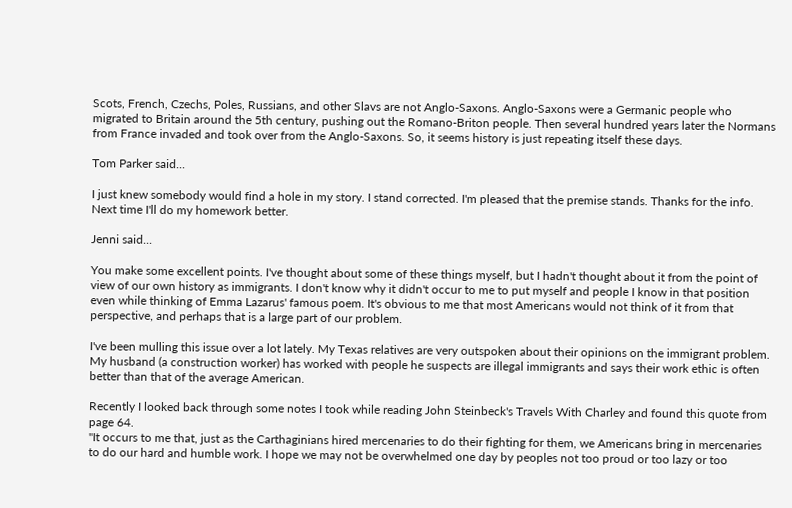Scots, French, Czechs, Poles, Russians, and other Slavs are not Anglo-Saxons. Anglo-Saxons were a Germanic people who migrated to Britain around the 5th century, pushing out the Romano-Briton people. Then several hundred years later the Normans from France invaded and took over from the Anglo-Saxons. So, it seems history is just repeating itself these days.

Tom Parker said...

I just knew somebody would find a hole in my story. I stand corrected. I'm pleased that the premise stands. Thanks for the info. Next time I'll do my homework better.

Jenni said...

You make some excellent points. I've thought about some of these things myself, but I hadn't thought about it from the point of view of our own history as immigrants. I don't know why it didn't occur to me to put myself and people I know in that position even while thinking of Emma Lazarus' famous poem. It's obvious to me that most Americans would not think of it from that perspective, and perhaps that is a large part of our problem.

I've been mulling this issue over a lot lately. My Texas relatives are very outspoken about their opinions on the immigrant problem. My husband (a construction worker) has worked with people he suspects are illegal immigrants and says their work ethic is often better than that of the average American.

Recently I looked back through some notes I took while reading John Steinbeck's Travels With Charley and found this quote from page 64.
"It occurs to me that, just as the Carthaginians hired mercenaries to do their fighting for them, we Americans bring in mercenaries to do our hard and humble work. I hope we may not be overwhelmed one day by peoples not too proud or too lazy or too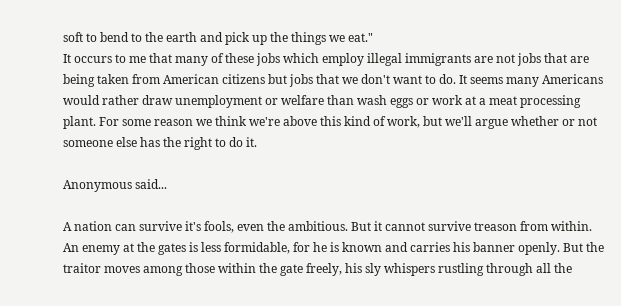soft to bend to the earth and pick up the things we eat."
It occurs to me that many of these jobs which employ illegal immigrants are not jobs that are being taken from American citizens but jobs that we don't want to do. It seems many Americans would rather draw unemployment or welfare than wash eggs or work at a meat processing plant. For some reason we think we're above this kind of work, but we'll argue whether or not someone else has the right to do it.

Anonymous said...

A nation can survive it's fools, even the ambitious. But it cannot survive treason from within. An enemy at the gates is less formidable, for he is known and carries his banner openly. But the traitor moves among those within the gate freely, his sly whispers rustling through all the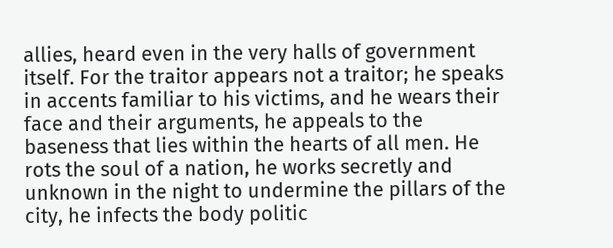allies, heard even in the very halls of government itself. For the traitor appears not a traitor; he speaks in accents familiar to his victims, and he wears their face and their arguments, he appeals to the baseness that lies within the hearts of all men. He rots the soul of a nation, he works secretly and unknown in the night to undermine the pillars of the city, he infects the body politic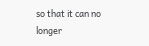so that it can no longer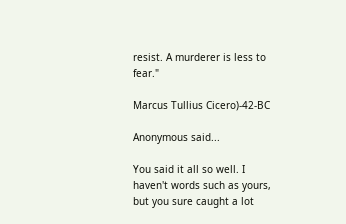resist. A murderer is less to fear."

Marcus Tullius Cicero)-42-BC

Anonymous said...

You said it all so well. I haven't words such as yours, but you sure caught a lot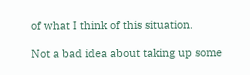of what I think of this situation.

Not a bad idea about taking up some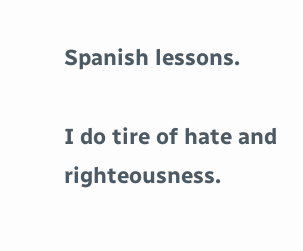Spanish lessons.

I do tire of hate and righteousness.